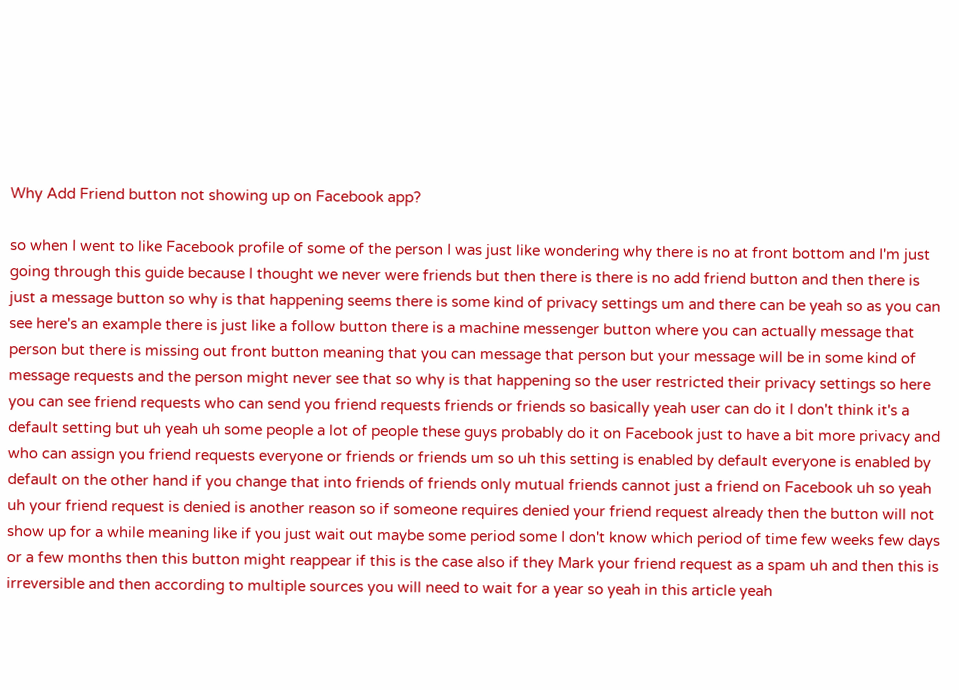Why Add Friend button not showing up on Facebook app?

so when I went to like Facebook profile of some of the person I was just like wondering why there is no at front bottom and I'm just going through this guide because I thought we never were friends but then there is there is no add friend button and then there is just a message button so why is that happening seems there is some kind of privacy settings um and there can be yeah so as you can see here's an example there is just like a follow button there is a machine messenger button where you can actually message that person but there is missing out front button meaning that you can message that person but your message will be in some kind of message requests and the person might never see that so why is that happening so the user restricted their privacy settings so here you can see friend requests who can send you friend requests friends or friends so basically yeah user can do it I don't think it's a default setting but uh yeah uh some people a lot of people these guys probably do it on Facebook just to have a bit more privacy and who can assign you friend requests everyone or friends or friends um so uh this setting is enabled by default everyone is enabled by default on the other hand if you change that into friends of friends only mutual friends cannot just a friend on Facebook uh so yeah uh your friend request is denied is another reason so if someone requires denied your friend request already then the button will not show up for a while meaning like if you just wait out maybe some period some I don't know which period of time few weeks few days or a few months then this button might reappear if this is the case also if they Mark your friend request as a spam uh and then this is irreversible and then according to multiple sources you will need to wait for a year so yeah in this article yeah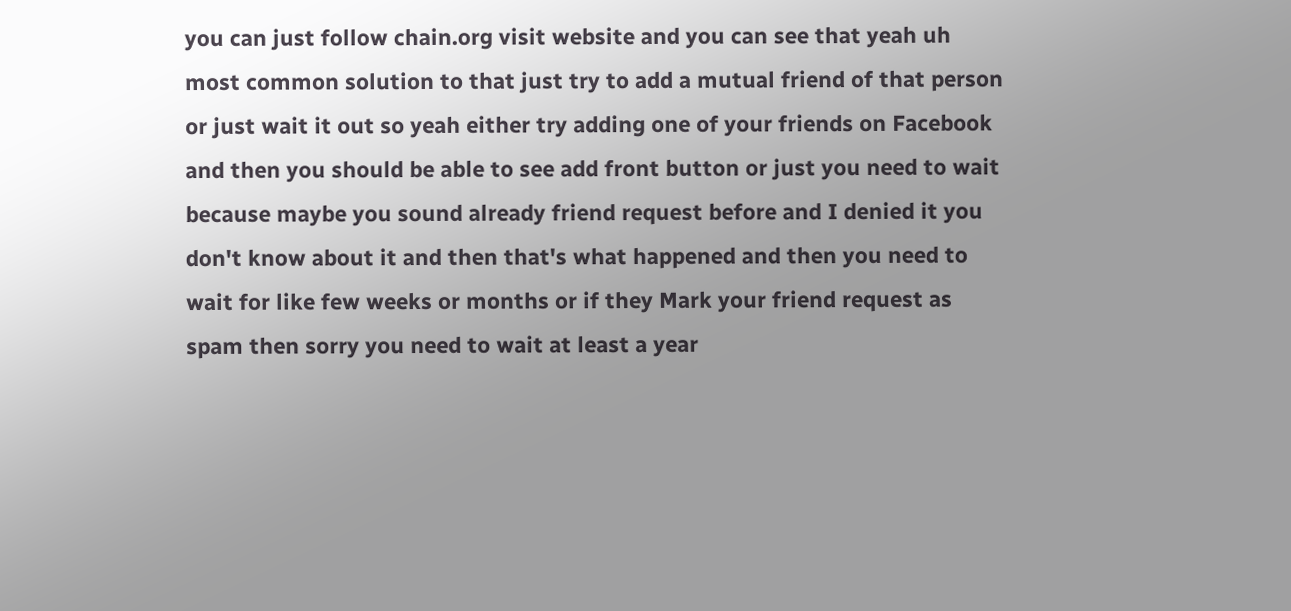you can just follow chain.org visit website and you can see that yeah uh most common solution to that just try to add a mutual friend of that person or just wait it out so yeah either try adding one of your friends on Facebook and then you should be able to see add front button or just you need to wait because maybe you sound already friend request before and I denied it you don't know about it and then that's what happened and then you need to wait for like few weeks or months or if they Mark your friend request as spam then sorry you need to wait at least a year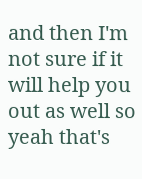and then I'm not sure if it will help you out as well so yeah that's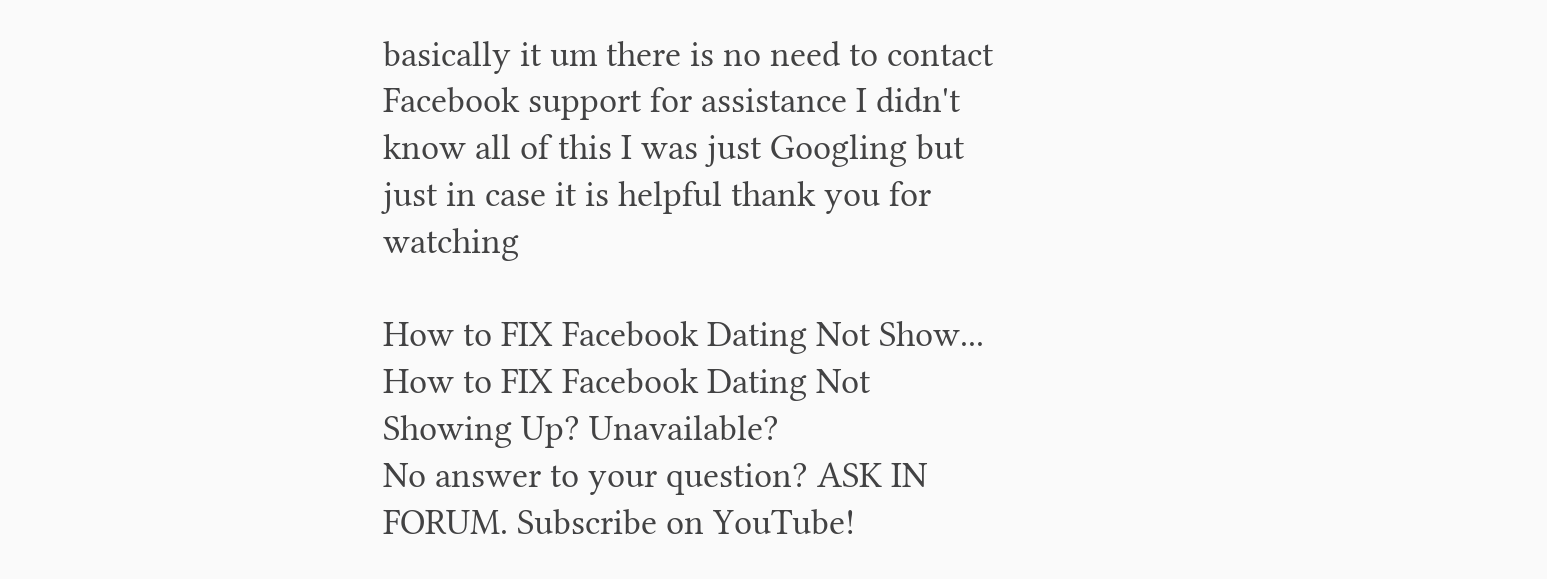basically it um there is no need to contact Facebook support for assistance I didn't know all of this I was just Googling but just in case it is helpful thank you for watching

How to FIX Facebook Dating Not Show...
How to FIX Facebook Dating Not Showing Up? Unavailable?
No answer to your question? ASK IN FORUM. Subscribe on YouTube!